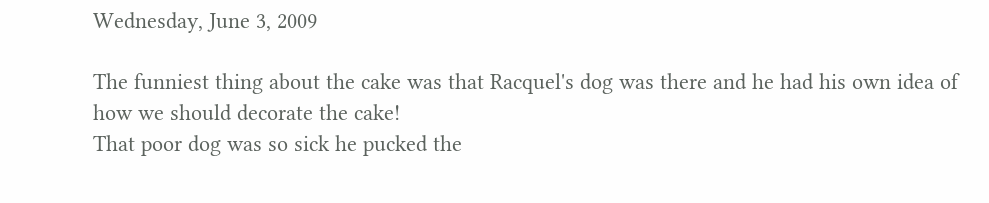Wednesday, June 3, 2009

The funniest thing about the cake was that Racquel's dog was there and he had his own idea of how we should decorate the cake!
That poor dog was so sick he pucked the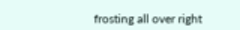frosting all over right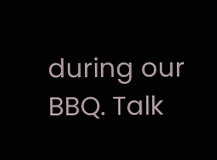during our BBQ. Talk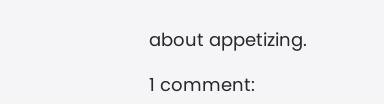about appetizing.

1 comment: